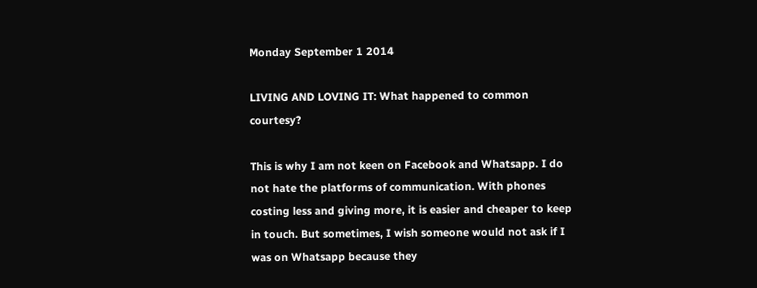Monday September 1 2014

LIVING AND LOVING IT: What happened to common courtesy?

This is why I am not keen on Facebook and Whatsapp. I do not hate the platforms of communication. With phones costing less and giving more, it is easier and cheaper to keep in touch. But sometimes, I wish someone would not ask if I was on Whatsapp because they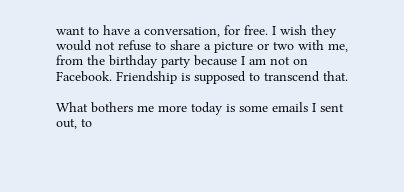want to have a conversation, for free. I wish they would not refuse to share a picture or two with me, from the birthday party because I am not on Facebook. Friendship is supposed to transcend that.

What bothers me more today is some emails I sent out, to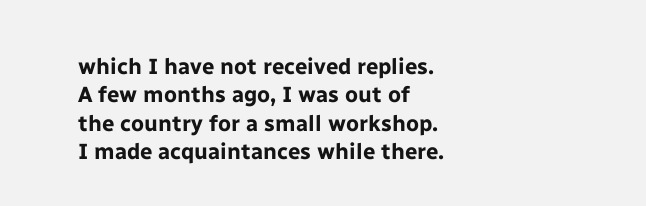which I have not received replies. A few months ago, I was out of the country for a small workshop. I made acquaintances while there.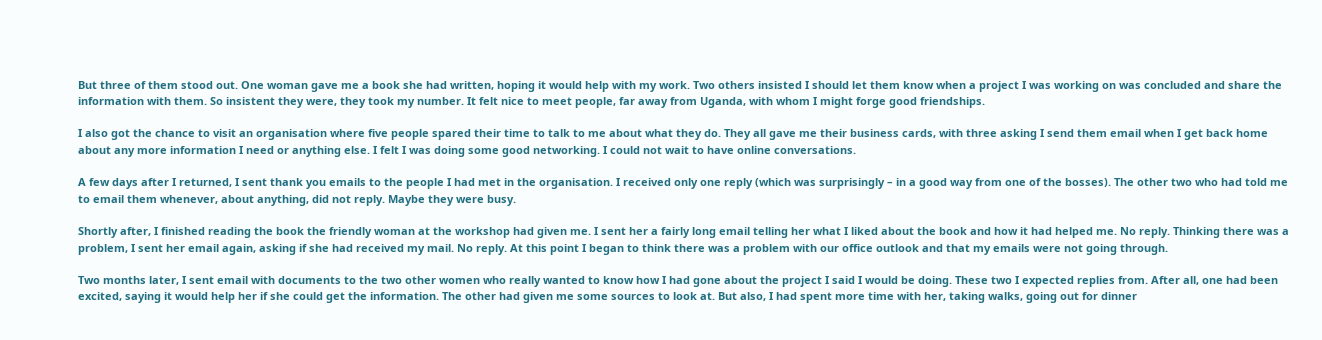But three of them stood out. One woman gave me a book she had written, hoping it would help with my work. Two others insisted I should let them know when a project I was working on was concluded and share the information with them. So insistent they were, they took my number. It felt nice to meet people, far away from Uganda, with whom I might forge good friendships.

I also got the chance to visit an organisation where five people spared their time to talk to me about what they do. They all gave me their business cards, with three asking I send them email when I get back home about any more information I need or anything else. I felt I was doing some good networking. I could not wait to have online conversations.

A few days after I returned, I sent thank you emails to the people I had met in the organisation. I received only one reply (which was surprisingly – in a good way from one of the bosses). The other two who had told me to email them whenever, about anything, did not reply. Maybe they were busy.

Shortly after, I finished reading the book the friendly woman at the workshop had given me. I sent her a fairly long email telling her what I liked about the book and how it had helped me. No reply. Thinking there was a problem, I sent her email again, asking if she had received my mail. No reply. At this point I began to think there was a problem with our office outlook and that my emails were not going through.

Two months later, I sent email with documents to the two other women who really wanted to know how I had gone about the project I said I would be doing. These two I expected replies from. After all, one had been excited, saying it would help her if she could get the information. The other had given me some sources to look at. But also, I had spent more time with her, taking walks, going out for dinner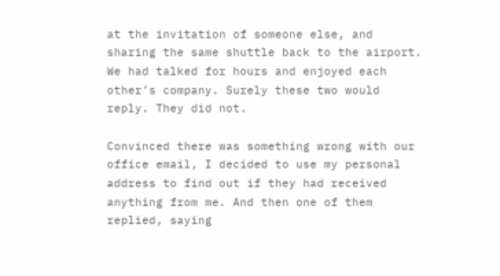at the invitation of someone else, and sharing the same shuttle back to the airport. We had talked for hours and enjoyed each other’s company. Surely these two would reply. They did not.

Convinced there was something wrong with our office email, I decided to use my personal address to find out if they had received anything from me. And then one of them replied, saying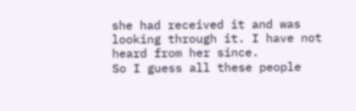she had received it and was looking through it. I have not heard from her since.
So I guess all these people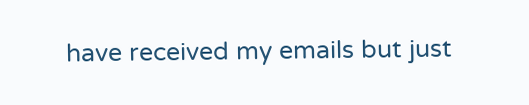have received my emails but just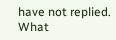have not replied. What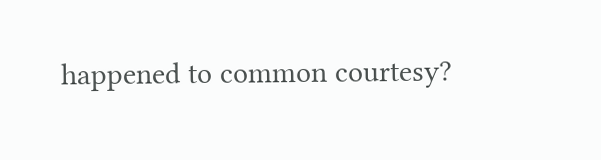happened to common courtesy?